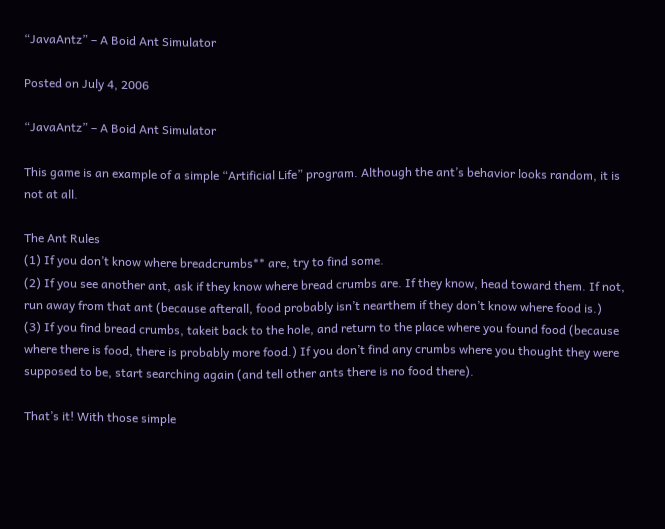“JavaAntz” – A Boid Ant Simulator

Posted on July 4, 2006

“JavaAntz” – A Boid Ant Simulator

This game is an example of a simple “Artificial Life” program. Although the ant’s behavior looks random, it is not at all.

The Ant Rules
(1) If you don’t know where breadcrumbs** are, try to find some.
(2) If you see another ant, ask if they know where bread crumbs are. If they know, head toward them. If not, run away from that ant (because afterall, food probably isn’t nearthem if they don’t know where food is.)
(3) If you find bread crumbs, takeit back to the hole, and return to the place where you found food (because where there is food, there is probably more food.) If you don’t find any crumbs where you thought they were supposed to be, start searching again (and tell other ants there is no food there).

That’s it! With those simple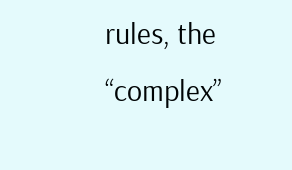rules, the “complex”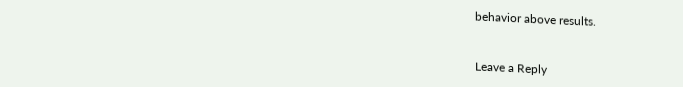behavior above results.


Leave a Reply